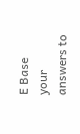E Base your answers to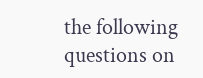the following questions on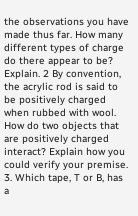the observations you have made thus far. How many different types of charge do there appear to be? Explain. 2 By convention, the acrylic rod is said to be positively charged when rubbed with wool. How do two objects that are positively charged interact? Explain how you could verify your premise. 3. Which tape, T or B, has a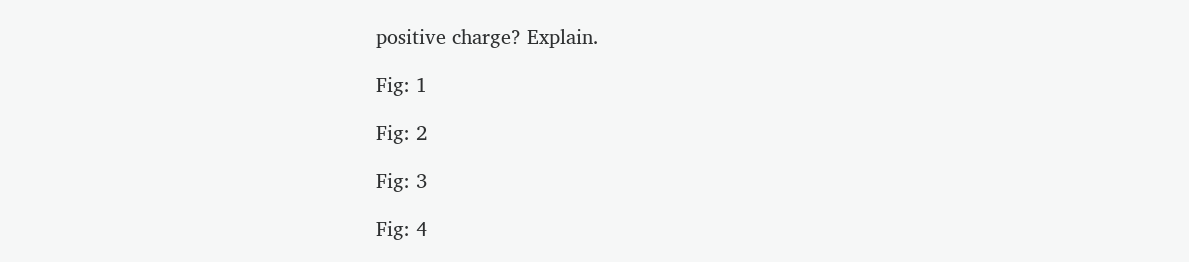positive charge? Explain.

Fig: 1

Fig: 2

Fig: 3

Fig: 4